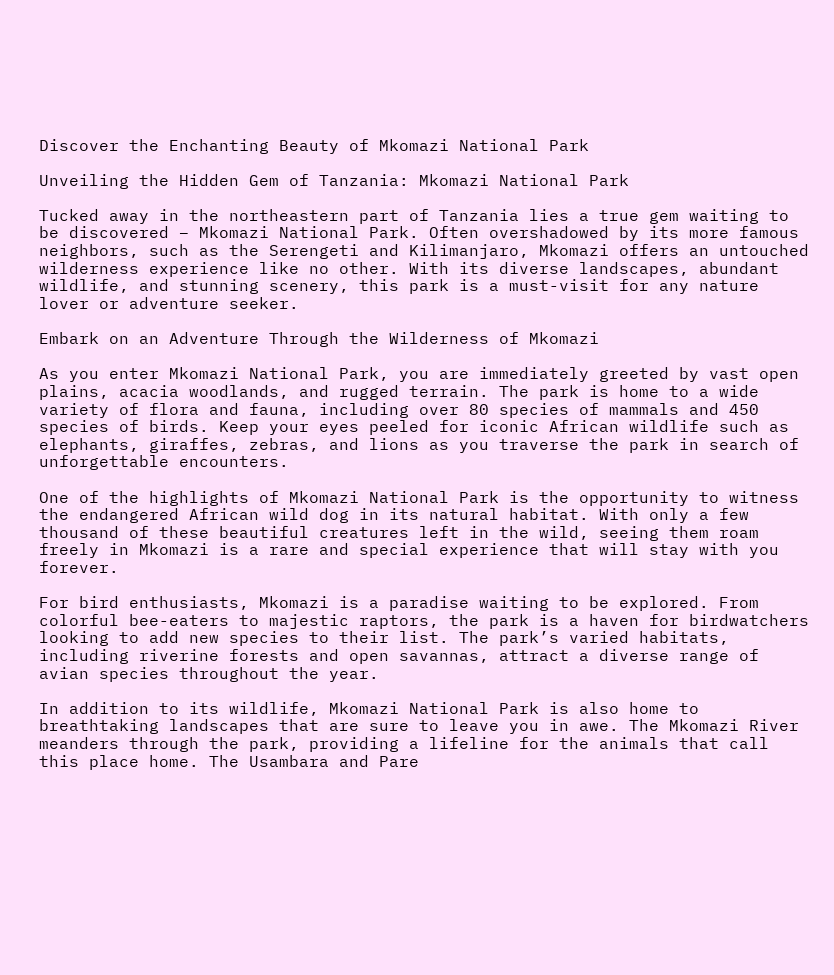Discover the Enchanting Beauty of Mkomazi National Park

Unveiling the Hidden Gem of Tanzania: Mkomazi National Park

Tucked away in the northeastern part of Tanzania lies a true gem waiting to be discovered – Mkomazi National Park. Often overshadowed by its more famous neighbors, such as the Serengeti and Kilimanjaro, Mkomazi offers an untouched wilderness experience like no other. With its diverse landscapes, abundant wildlife, and stunning scenery, this park is a must-visit for any nature lover or adventure seeker.

Embark on an Adventure Through the Wilderness of Mkomazi

As you enter Mkomazi National Park, you are immediately greeted by vast open plains, acacia woodlands, and rugged terrain. The park is home to a wide variety of flora and fauna, including over 80 species of mammals and 450 species of birds. Keep your eyes peeled for iconic African wildlife such as elephants, giraffes, zebras, and lions as you traverse the park in search of unforgettable encounters.

One of the highlights of Mkomazi National Park is the opportunity to witness the endangered African wild dog in its natural habitat. With only a few thousand of these beautiful creatures left in the wild, seeing them roam freely in Mkomazi is a rare and special experience that will stay with you forever.

For bird enthusiasts, Mkomazi is a paradise waiting to be explored. From colorful bee-eaters to majestic raptors, the park is a haven for birdwatchers looking to add new species to their list. The park’s varied habitats, including riverine forests and open savannas, attract a diverse range of avian species throughout the year.

In addition to its wildlife, Mkomazi National Park is also home to breathtaking landscapes that are sure to leave you in awe. The Mkomazi River meanders through the park, providing a lifeline for the animals that call this place home. The Usambara and Pare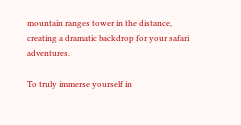mountain ranges tower in the distance, creating a dramatic backdrop for your safari adventures.

To truly immerse yourself in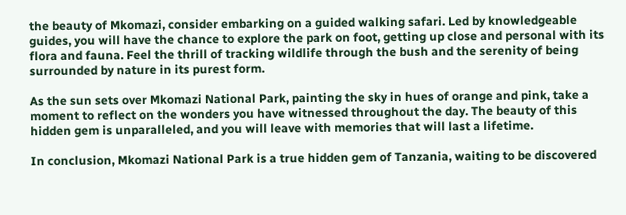the beauty of Mkomazi, consider embarking on a guided walking safari. Led by knowledgeable guides, you will have the chance to explore the park on foot, getting up close and personal with its flora and fauna. Feel the thrill of tracking wildlife through the bush and the serenity of being surrounded by nature in its purest form.

As the sun sets over Mkomazi National Park, painting the sky in hues of orange and pink, take a moment to reflect on the wonders you have witnessed throughout the day. The beauty of this hidden gem is unparalleled, and you will leave with memories that will last a lifetime.

In conclusion, Mkomazi National Park is a true hidden gem of Tanzania, waiting to be discovered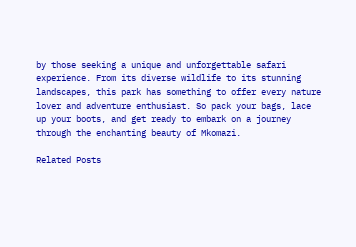by those seeking a unique and unforgettable safari experience. From its diverse wildlife to its stunning landscapes, this park has something to offer every nature lover and adventure enthusiast. So pack your bags, lace up your boots, and get ready to embark on a journey through the enchanting beauty of Mkomazi.

Related Posts